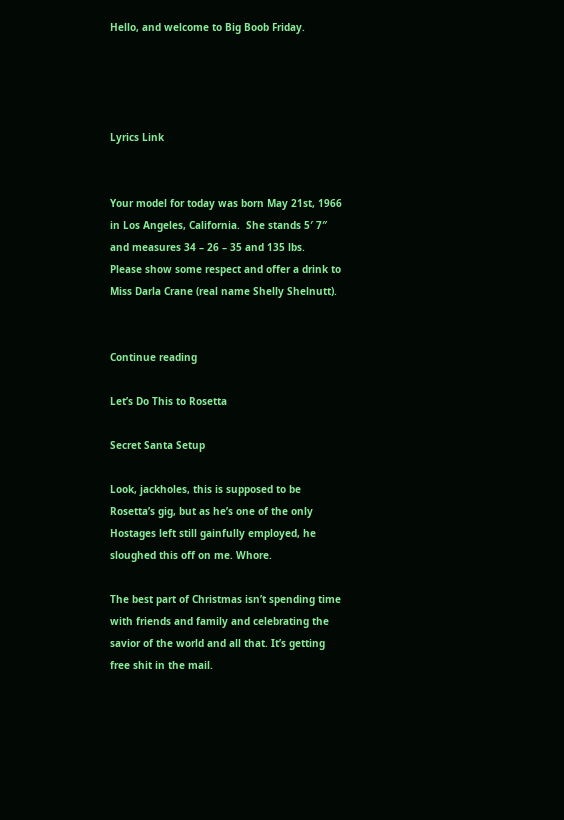Hello, and welcome to Big Boob Friday.




Lyrics Link


Your model for today was born May 21st, 1966 in Los Angeles, California.  She stands 5′ 7″ and measures 34 – 26 – 35 and 135 lbs.  Please show some respect and offer a drink to Miss Darla Crane (real name Shelly Shelnutt).


Continue reading

Let’s Do This to Rosetta

Secret Santa Setup

Look, jackholes, this is supposed to be Rosetta’s gig, but as he’s one of the only Hostages left still gainfully employed, he sloughed this off on me. Whore.

The best part of Christmas isn’t spending time with friends and family and celebrating the savior of the world and all that. It’s getting free shit in the mail.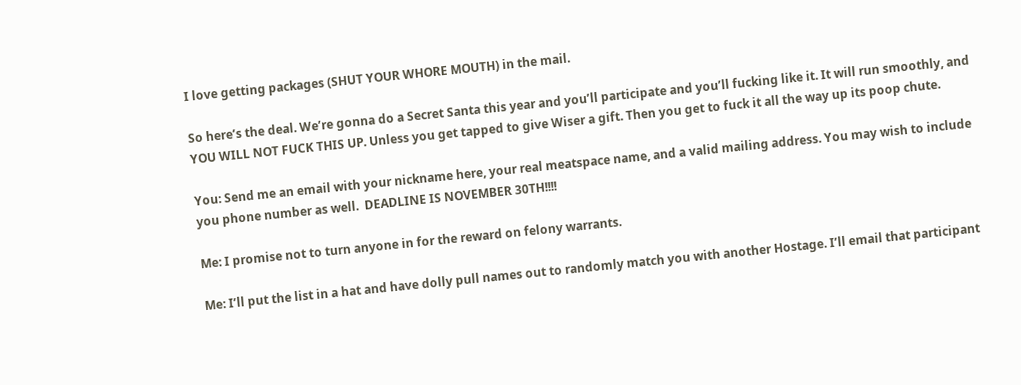I love getting packages (SHUT YOUR WHORE MOUTH) in the mail.

So here’s the deal. We’re gonna do a Secret Santa this year and you’ll participate and you’ll fucking like it. It will run smoothly, and YOU WILL NOT FUCK THIS UP. Unless you get tapped to give Wiser a gift. Then you get to fuck it all the way up its poop chute.

You: Send me an email with your nickname here, your real meatspace name, and a valid mailing address. You may wish to include you phone number as well.  DEADLINE IS NOVEMBER 30TH!!!!

Me: I promise not to turn anyone in for the reward on felony warrants.

Me: I’ll put the list in a hat and have dolly pull names out to randomly match you with another Hostage. I’ll email that participant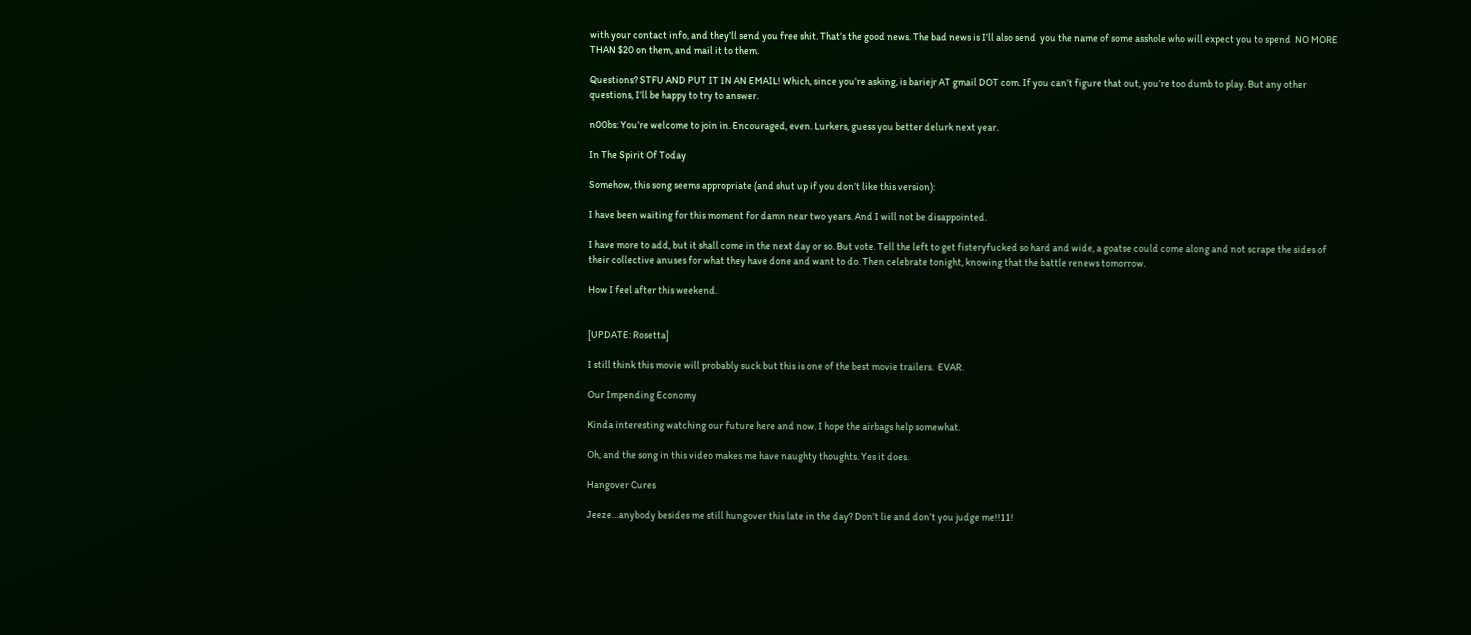with your contact info, and they’ll send you free shit. That’s the good news. The bad news is I’ll also send  you the name of some asshole who will expect you to spend  NO MORE THAN $20 on them, and mail it to them.

Questions? STFU AND PUT IT IN AN EMAIL! Which, since you’re asking, is bariejr AT gmail DOT com. If you can’t figure that out, you’re too dumb to play. But any other questions, I’ll be happy to try to answer.

n00bs: You’re welcome to join in. Encouraged, even. Lurkers, guess you better delurk next year.

In The Spirit Of Today

Somehow, this song seems appropriate (and shut up if you don’t like this version):

I have been waiting for this moment for damn near two years. And I will not be disappointed.

I have more to add, but it shall come in the next day or so. But vote. Tell the left to get fisteryfucked so hard and wide, a goatse could come along and not scrape the sides of their collective anuses for what they have done and want to do. Then celebrate tonight, knowing that the battle renews tomorrow.

How I feel after this weekend.


[UPDATE: Rosetta]

I still think this movie will probably suck but this is one of the best movie trailers.  EVAR.

Our Impending Economy

Kinda interesting watching our future here and now. I hope the airbags help somewhat.

Oh, and the song in this video makes me have naughty thoughts. Yes it does.

Hangover Cures

Jeeze…anybody besides me still hungover this late in the day? Don’t lie and don’t you judge me!!11!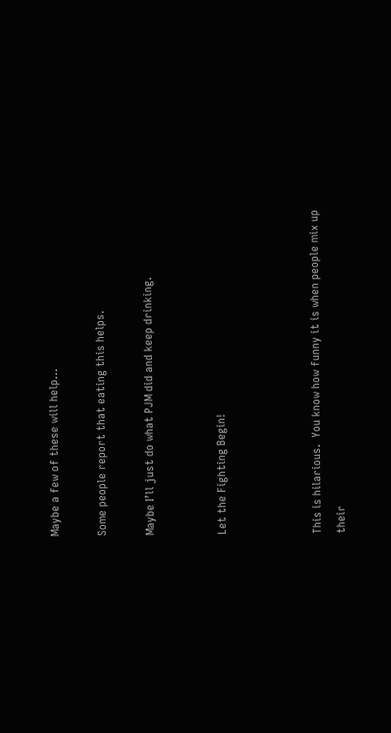Maybe a few of these will help…

Some people report that eating this helps.

Maybe I’ll just do what PJM did and keep drinking.


Let the Fighting Begin!



This is hilarious.  You know how funny it is when people mix up their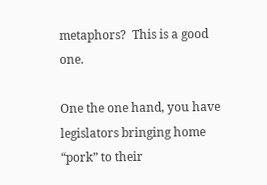metaphors?  This is a good one.

One the one hand, you have legislators bringing home “pork” to their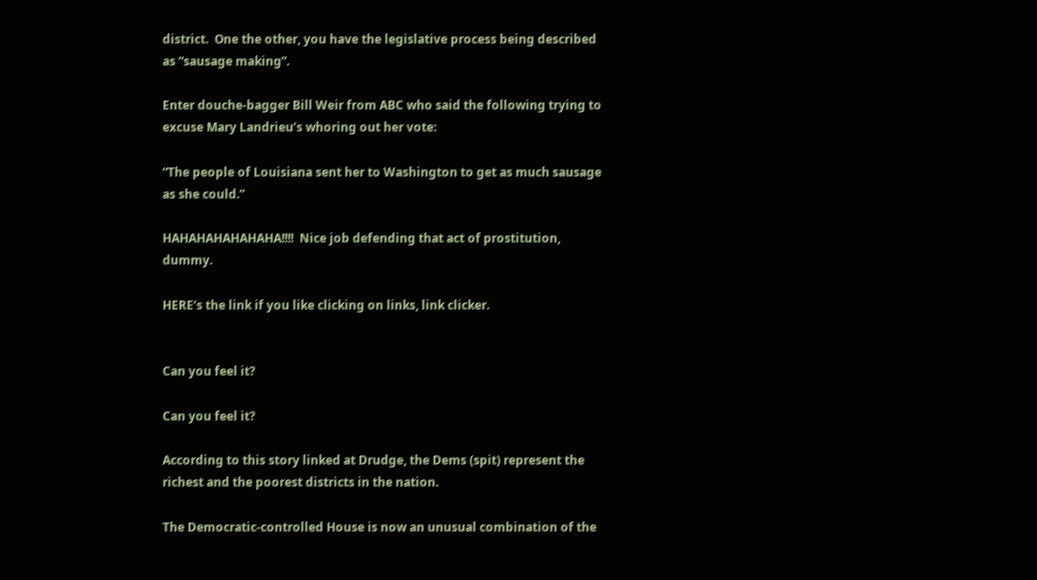district.  One the other, you have the legislative process being described as “sausage making”.

Enter douche-bagger Bill Weir from ABC who said the following trying to excuse Mary Landrieu’s whoring out her vote:

“The people of Louisiana sent her to Washington to get as much sausage as she could.”

HAHAHAHAHAHAHA!!!!  Nice job defending that act of prostitution, dummy.

HERE‘s the link if you like clicking on links, link clicker.


Can you feel it?

Can you feel it?

According to this story linked at Drudge, the Dems (spit) represent the richest and the poorest districts in the nation.

The Democratic-controlled House is now an unusual combination of the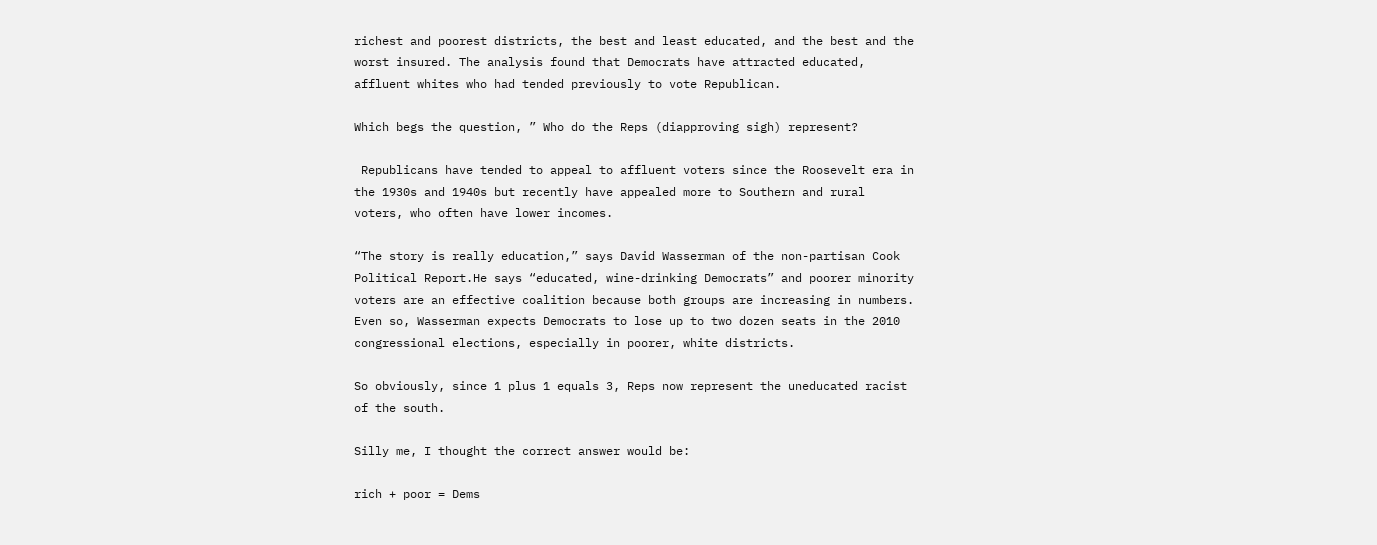richest and poorest districts, the best and least educated, and the best and the worst insured. The analysis found that Democrats have attracted educated, affluent whites who had tended previously to vote Republican.

Which begs the question, ” Who do the Reps (diapproving sigh) represent?

 Republicans have tended to appeal to affluent voters since the Roosevelt era in the 1930s and 1940s but recently have appealed more to Southern and rural voters, who often have lower incomes.

“The story is really education,” says David Wasserman of the non-partisan Cook Political Report.He says “educated, wine-drinking Democrats” and poorer minority voters are an effective coalition because both groups are increasing in numbers. Even so, Wasserman expects Democrats to lose up to two dozen seats in the 2010 congressional elections, especially in poorer, white districts.

So obviously, since 1 plus 1 equals 3, Reps now represent the uneducated racist of the south.

Silly me, I thought the correct answer would be:

rich + poor = Dems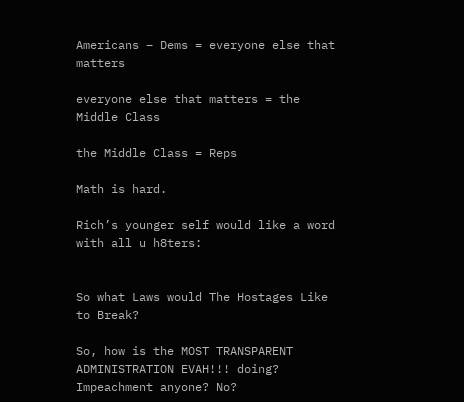Americans – Dems = everyone else that matters

everyone else that matters = the Middle Class

the Middle Class = Reps

Math is hard.

Rich’s younger self would like a word with all u h8ters:


So what Laws would The Hostages Like to Break?

So, how is the MOST TRANSPARENT ADMINISTRATION EVAH!!! doing? Impeachment anyone? No?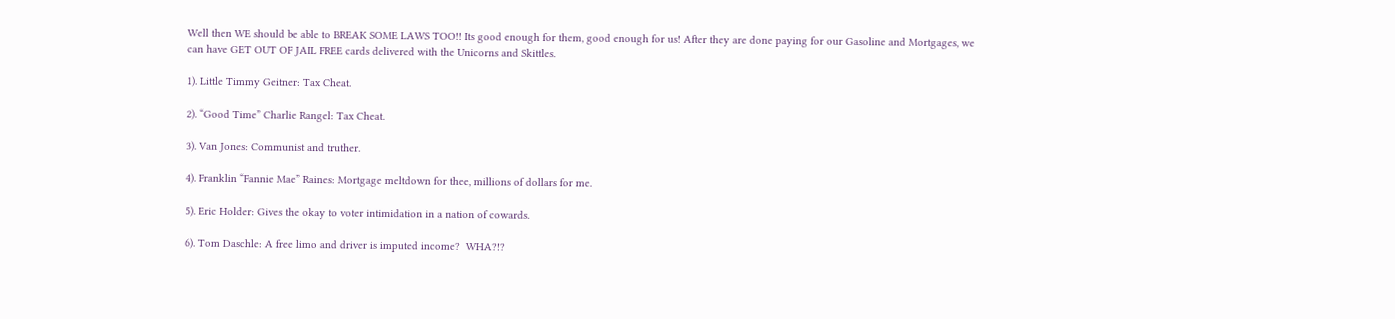Well then WE should be able to BREAK SOME LAWS TOO!! Its good enough for them, good enough for us! After they are done paying for our Gasoline and Mortgages, we can have GET OUT OF JAIL FREE cards delivered with the Unicorns and Skittles.

1). Little Timmy Geitner: Tax Cheat.

2). “Good Time” Charlie Rangel: Tax Cheat.

3). Van Jones: Communist and truther.

4). Franklin “Fannie Mae” Raines: Mortgage meltdown for thee, millions of dollars for me.

5). Eric Holder: Gives the okay to voter intimidation in a nation of cowards.

6). Tom Daschle: A free limo and driver is imputed income?  WHA?!?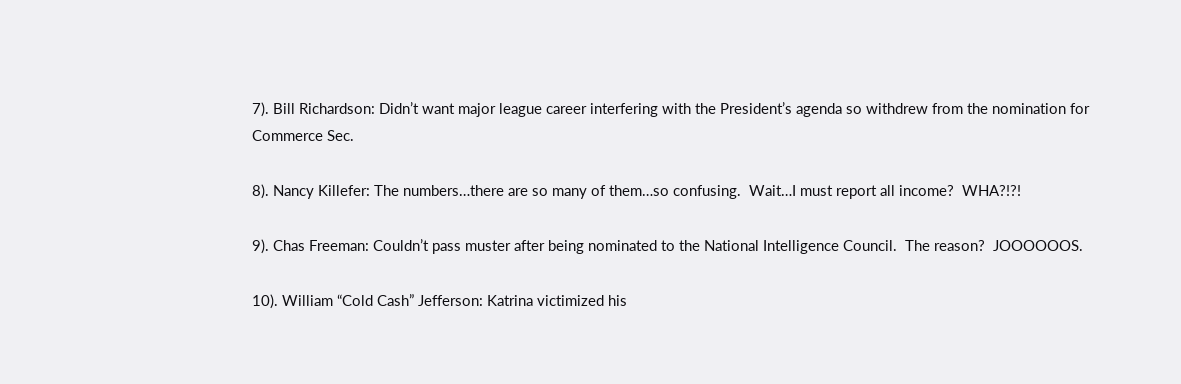7). Bill Richardson: Didn’t want major league career interfering with the President’s agenda so withdrew from the nomination for Commerce Sec.

8). Nancy Killefer: The numbers…there are so many of them…so confusing.  Wait…I must report all income?  WHA?!?!

9). Chas Freeman: Couldn’t pass muster after being nominated to the National Intelligence Council.  The reason?  JOOOOOOS.

10). William “Cold Cash” Jefferson: Katrina victimized his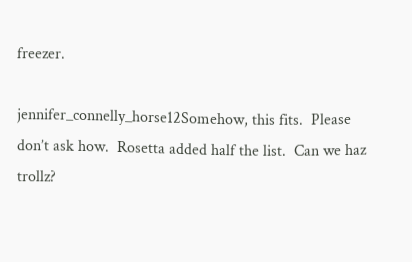freezer.

jennifer_connelly_horse12Somehow, this fits.  Please don’t ask how.  Rosetta added half the list.  Can we haz trollz?